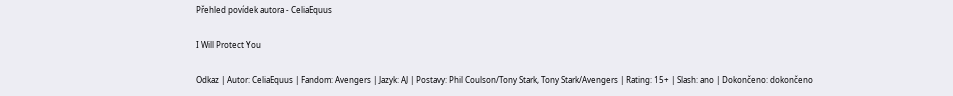Přehled povídek autora - CeliaEquus

I Will Protect You

Odkaz | Autor: CeliaEquus | Fandom: Avengers | Jazyk: AJ | Postavy: Phil Coulson/Tony Stark, Tony Stark/Avengers | Rating: 15+ | Slash: ano | Dokončeno: dokončeno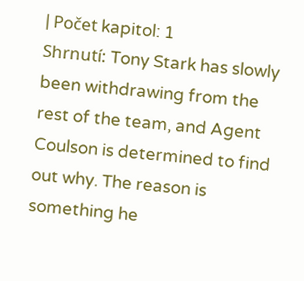| Počet kapitol: 1
Shrnutí: Tony Stark has slowly been withdrawing from the rest of the team, and Agent Coulson is determined to find out why. The reason is something he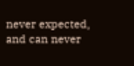never expected, and can never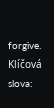forgive.
Klíčová slova: